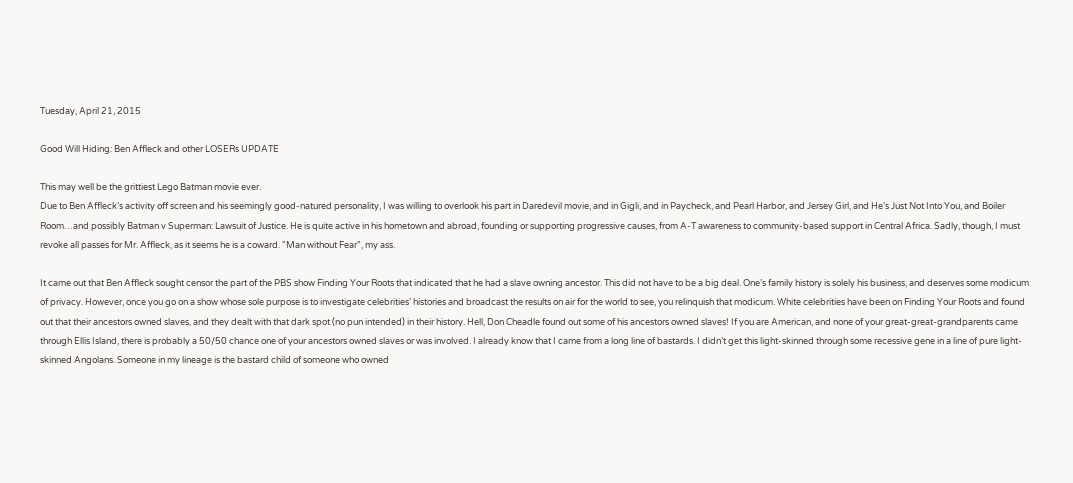Tuesday, April 21, 2015

Good Will Hiding: Ben Affleck and other LOSERs UPDATE

This may well be the grittiest Lego Batman movie ever.
Due to Ben Affleck’s activity off screen and his seemingly good-natured personality, I was willing to overlook his part in Daredevil movie, and in Gigli, and in Paycheck, and Pearl Harbor, and Jersey Girl, and He’s Just Not Into You, and Boiler Room…and possibly Batman v Superman: Lawsuit of Justice. He is quite active in his hometown and abroad, founding or supporting progressive causes, from A-T awareness to community-based support in Central Africa. Sadly, though, I must revoke all passes for Mr. Affleck, as it seems he is a coward. "Man without Fear", my ass.

It came out that Ben Affleck sought censor the part of the PBS show Finding Your Roots that indicated that he had a slave owning ancestor. This did not have to be a big deal. One’s family history is solely his business, and deserves some modicum of privacy. However, once you go on a show whose sole purpose is to investigate celebrities’ histories and broadcast the results on air for the world to see, you relinquish that modicum. White celebrities have been on Finding Your Roots and found out that their ancestors owned slaves, and they dealt with that dark spot (no pun intended) in their history. Hell, Don Cheadle found out some of his ancestors owned slaves! If you are American, and none of your great-great-grandparents came through Ellis Island, there is probably a 50/50 chance one of your ancestors owned slaves or was involved. I already know that I came from a long line of bastards. I didn’t get this light-skinned through some recessive gene in a line of pure light-skinned Angolans. Someone in my lineage is the bastard child of someone who owned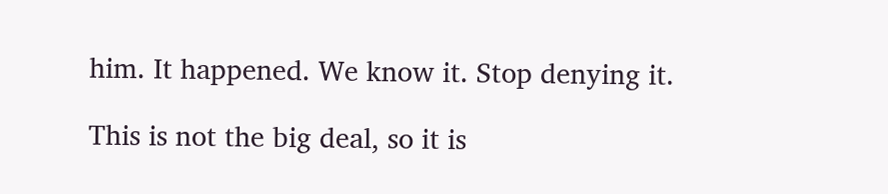him. It happened. We know it. Stop denying it.

This is not the big deal, so it is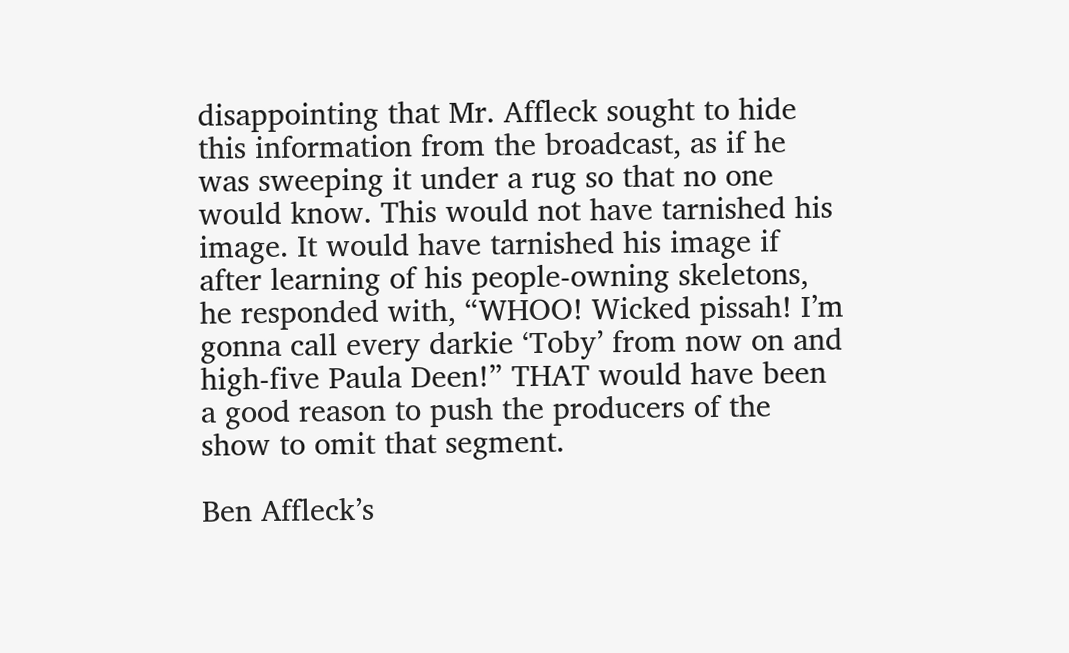disappointing that Mr. Affleck sought to hide this information from the broadcast, as if he was sweeping it under a rug so that no one would know. This would not have tarnished his image. It would have tarnished his image if after learning of his people-owning skeletons, he responded with, “WHOO! Wicked pissah! I’m gonna call every darkie ‘Toby’ from now on and high-five Paula Deen!” THAT would have been a good reason to push the producers of the show to omit that segment.

Ben Affleck’s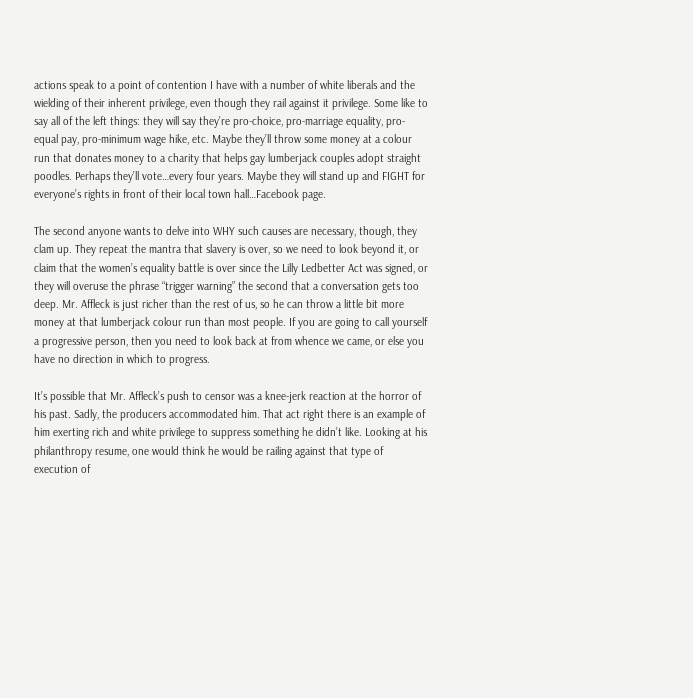actions speak to a point of contention I have with a number of white liberals and the wielding of their inherent privilege, even though they rail against it privilege. Some like to say all of the left things: they will say they’re pro-choice, pro-marriage equality, pro-equal pay, pro-minimum wage hike, etc. Maybe they’ll throw some money at a colour run that donates money to a charity that helps gay lumberjack couples adopt straight poodles. Perhaps they’ll vote…every four years. Maybe they will stand up and FIGHT for everyone’s rights in front of their local town hall…Facebook page.

The second anyone wants to delve into WHY such causes are necessary, though, they clam up. They repeat the mantra that slavery is over, so we need to look beyond it, or claim that the women’s equality battle is over since the Lilly Ledbetter Act was signed, or they will overuse the phrase “trigger warning” the second that a conversation gets too deep. Mr. Affleck is just richer than the rest of us, so he can throw a little bit more money at that lumberjack colour run than most people. If you are going to call yourself a progressive person, then you need to look back at from whence we came, or else you have no direction in which to progress.

It’s possible that Mr. Affleck’s push to censor was a knee-jerk reaction at the horror of his past. Sadly, the producers accommodated him. That act right there is an example of him exerting rich and white privilege to suppress something he didn’t like. Looking at his philanthropy resume, one would think he would be railing against that type of execution of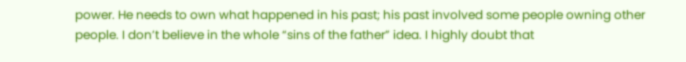power. He needs to own what happened in his past; his past involved some people owning other people. I don’t believe in the whole “sins of the father” idea. I highly doubt that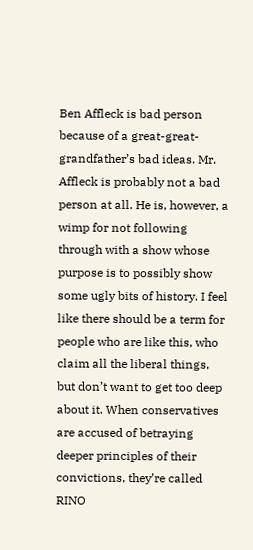Ben Affleck is bad person because of a great-great-grandfather’s bad ideas. Mr. Affleck is probably not a bad person at all. He is, however, a wimp for not following through with a show whose purpose is to possibly show some ugly bits of history. I feel like there should be a term for people who are like this, who claim all the liberal things, but don’t want to get too deep about it. When conservatives are accused of betraying deeper principles of their convictions, they’re called RINO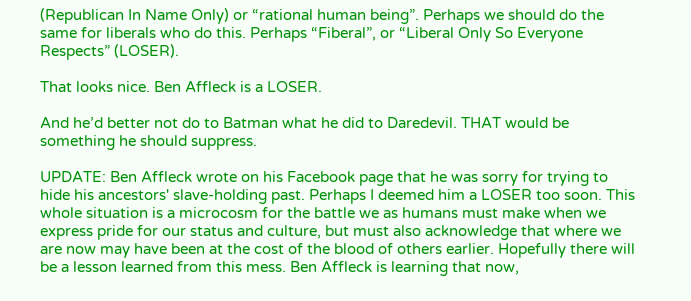(Republican In Name Only) or “rational human being”. Perhaps we should do the same for liberals who do this. Perhaps “Fiberal”, or “Liberal Only So Everyone Respects” (LOSER).

That looks nice. Ben Affleck is a LOSER.

And he’d better not do to Batman what he did to Daredevil. THAT would be something he should suppress.

UPDATE: Ben Affleck wrote on his Facebook page that he was sorry for trying to hide his ancestors' slave-holding past. Perhaps I deemed him a LOSER too soon. This whole situation is a microcosm for the battle we as humans must make when we express pride for our status and culture, but must also acknowledge that where we are now may have been at the cost of the blood of others earlier. Hopefully there will be a lesson learned from this mess. Ben Affleck is learning that now,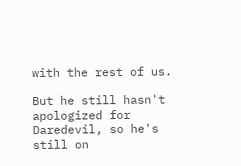with the rest of us.

But he still hasn't apologized for Daredevil, so he's still on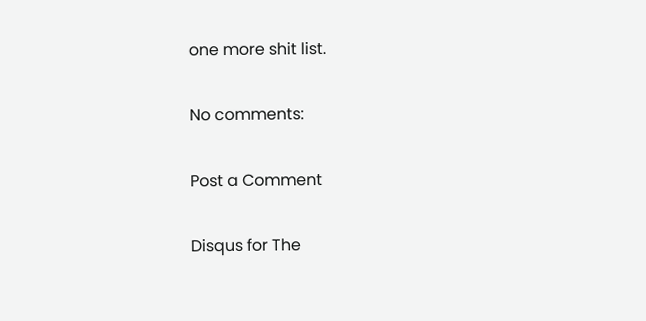one more shit list.

No comments:

Post a Comment

Disqus for The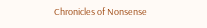Chronicles of Nonsense